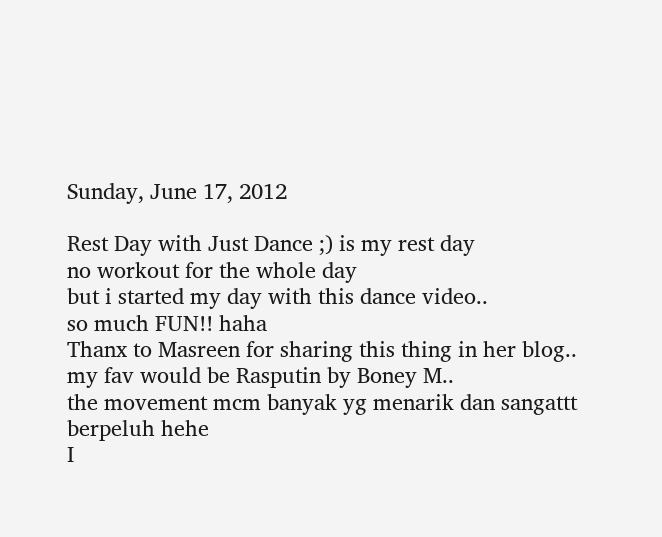Sunday, June 17, 2012

Rest Day with Just Dance ;) is my rest day
no workout for the whole day
but i started my day with this dance video..
so much FUN!! haha
Thanx to Masreen for sharing this thing in her blog..
my fav would be Rasputin by Boney M..
the movement mcm banyak yg menarik dan sangattt berpeluh hehe
I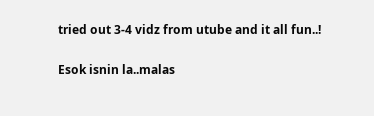tried out 3-4 vidz from utube and it all fun..!

Esok isnin la..malas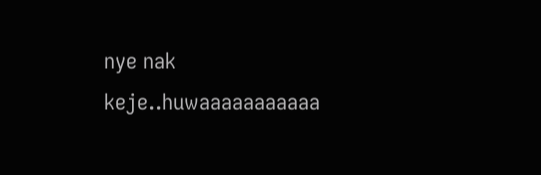nye nak keje..huwaaaaaaaaaaa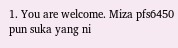1. You are welcome. Miza pfs6450 pun suka yang ni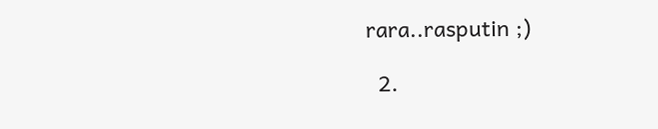rara..rasputin ;)

  2.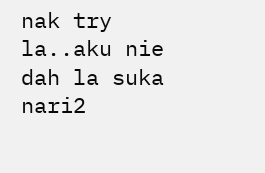nak try la..aku nie dah la suka nari2